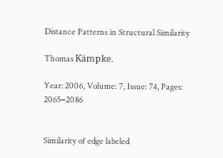Distance Patterns in Structural Similarity

Thomas Kämpke.

Year: 2006, Volume: 7, Issue: 74, Pages: 2065−2086


Similarity of edge labeled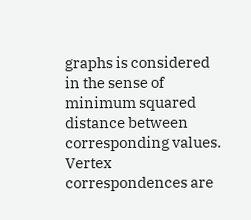graphs is considered in the sense of minimum squared distance between corresponding values. Vertex correspondences are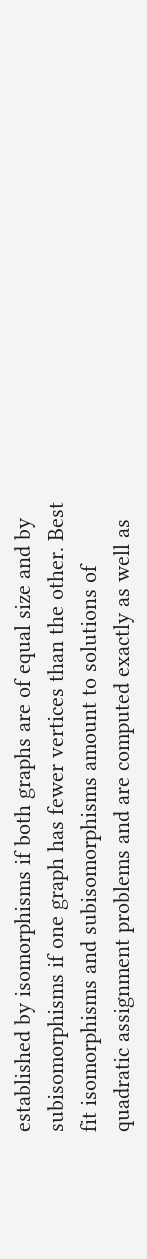established by isomorphisms if both graphs are of equal size and by subisomorphisms if one graph has fewer vertices than the other. Best fit isomorphisms and subisomorphisms amount to solutions of quadratic assignment problems and are computed exactly as well as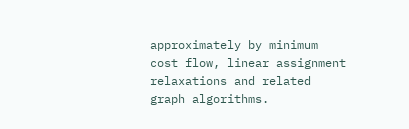approximately by minimum cost flow, linear assignment relaxations and related graph algorithms.